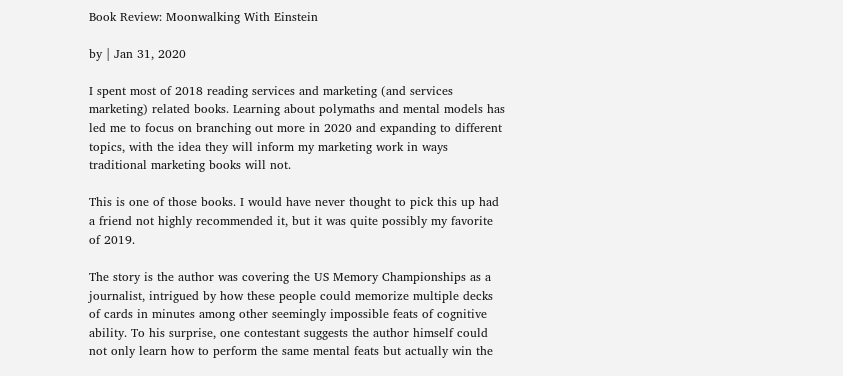Book Review: Moonwalking With Einstein

by | Jan 31, 2020

I spent most of 2018 reading services and marketing (and services marketing) related books. Learning about polymaths and mental models has led me to focus on branching out more in 2020 and expanding to different topics, with the idea they will inform my marketing work in ways traditional marketing books will not.

This is one of those books. I would have never thought to pick this up had a friend not highly recommended it, but it was quite possibly my favorite of 2019.

The story is the author was covering the US Memory Championships as a journalist, intrigued by how these people could memorize multiple decks of cards in minutes among other seemingly impossible feats of cognitive ability. To his surprise, one contestant suggests the author himself could not only learn how to perform the same mental feats but actually win the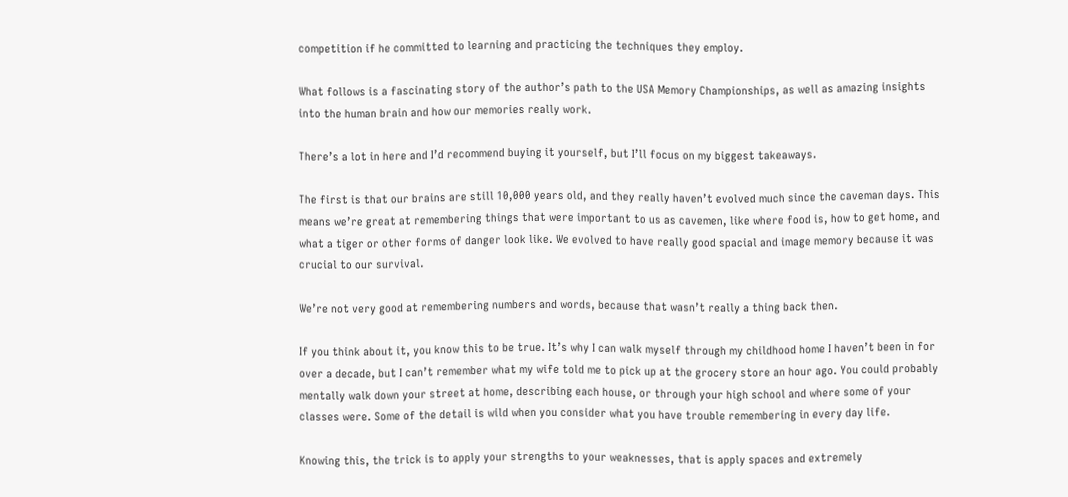competition if he committed to learning and practicing the techniques they employ.

What follows is a fascinating story of the author’s path to the USA Memory Championships, as well as amazing insights into the human brain and how our memories really work.

There’s a lot in here and I’d recommend buying it yourself, but I’ll focus on my biggest takeaways.

The first is that our brains are still 10,000 years old, and they really haven’t evolved much since the caveman days. This means we’re great at remembering things that were important to us as cavemen, like where food is, how to get home, and what a tiger or other forms of danger look like. We evolved to have really good spacial and image memory because it was crucial to our survival.

We’re not very good at remembering numbers and words, because that wasn’t really a thing back then.

If you think about it, you know this to be true. It’s why I can walk myself through my childhood home I haven’t been in for over a decade, but I can’t remember what my wife told me to pick up at the grocery store an hour ago. You could probably mentally walk down your street at home, describing each house, or through your high school and where some of your classes were. Some of the detail is wild when you consider what you have trouble remembering in every day life.

Knowing this, the trick is to apply your strengths to your weaknesses, that is apply spaces and extremely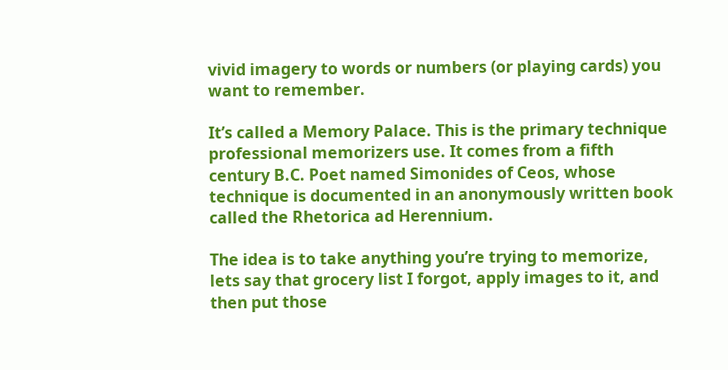vivid imagery to words or numbers (or playing cards) you want to remember.

It’s called a Memory Palace. This is the primary technique professional memorizers use. It comes from a fifth century B.C. Poet named Simonides of Ceos, whose technique is documented in an anonymously written book called the Rhetorica ad Herennium.

The idea is to take anything you’re trying to memorize, lets say that grocery list I forgot, apply images to it, and then put those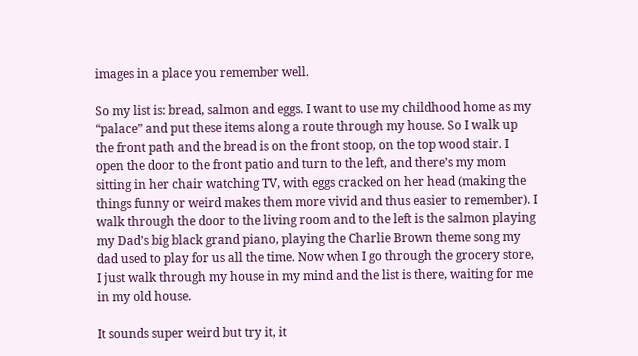images in a place you remember well.

So my list is: bread, salmon and eggs. I want to use my childhood home as my “palace” and put these items along a route through my house. So I walk up the front path and the bread is on the front stoop, on the top wood stair. I open the door to the front patio and turn to the left, and there’s my mom sitting in her chair watching TV, with eggs cracked on her head (making the things funny or weird makes them more vivid and thus easier to remember). I walk through the door to the living room and to the left is the salmon playing my Dad’s big black grand piano, playing the Charlie Brown theme song my dad used to play for us all the time. Now when I go through the grocery store, I just walk through my house in my mind and the list is there, waiting for me in my old house.

It sounds super weird but try it, it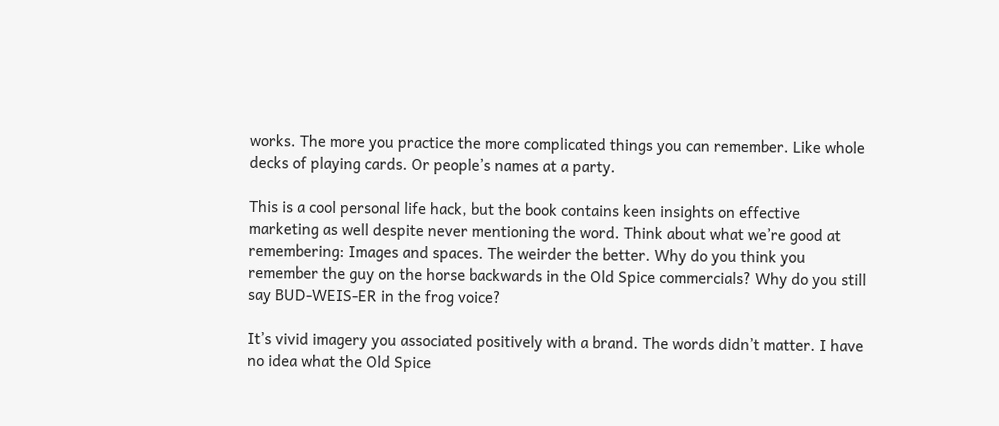works. The more you practice the more complicated things you can remember. Like whole decks of playing cards. Or people’s names at a party.

This is a cool personal life hack, but the book contains keen insights on effective marketing as well despite never mentioning the word. Think about what we’re good at remembering: Images and spaces. The weirder the better. Why do you think you remember the guy on the horse backwards in the Old Spice commercials? Why do you still say BUD-WEIS-ER in the frog voice?

It’s vivid imagery you associated positively with a brand. The words didn’t matter. I have no idea what the Old Spice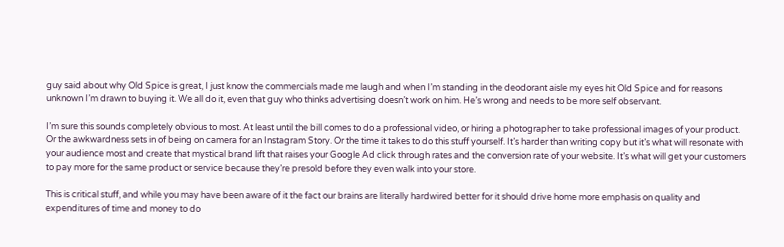guy said about why Old Spice is great, I just know the commercials made me laugh and when I’m standing in the deodorant aisle my eyes hit Old Spice and for reasons unknown I’m drawn to buying it. We all do it, even that guy who thinks advertising doesn’t work on him. He’s wrong and needs to be more self observant.

I’m sure this sounds completely obvious to most. At least until the bill comes to do a professional video, or hiring a photographer to take professional images of your product. Or the awkwardness sets in of being on camera for an Instagram Story. Or the time it takes to do this stuff yourself. It’s harder than writing copy but it’s what will resonate with your audience most and create that mystical brand lift that raises your Google Ad click through rates and the conversion rate of your website. It’s what will get your customers to pay more for the same product or service because they’re presold before they even walk into your store.

This is critical stuff, and while you may have been aware of it the fact our brains are literally hardwired better for it should drive home more emphasis on quality and expenditures of time and money to do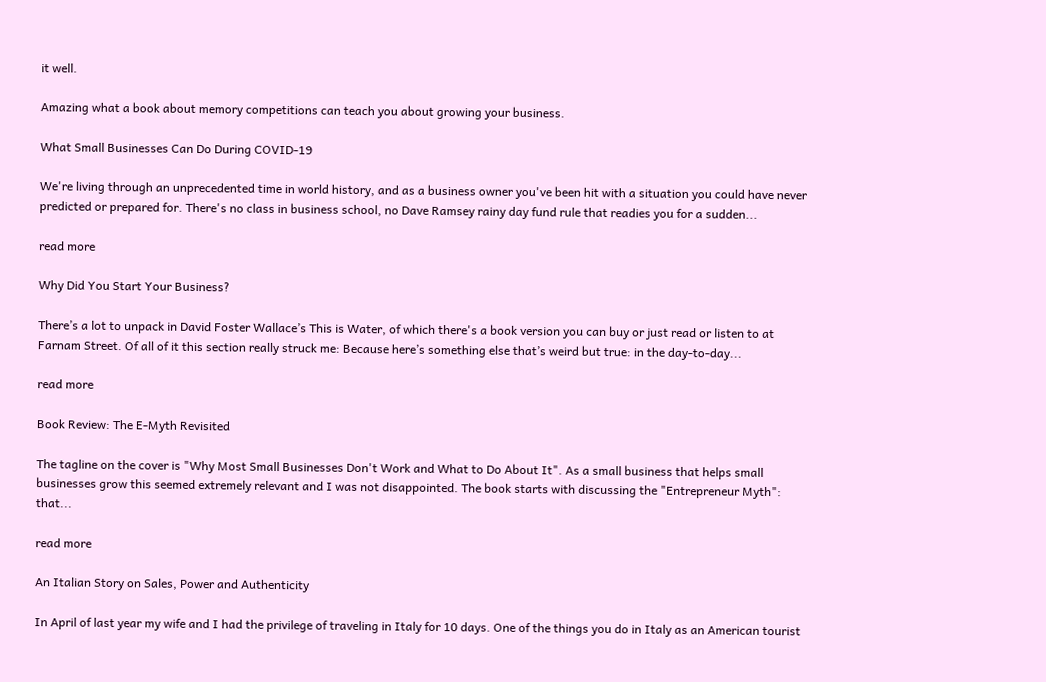it well.

Amazing what a book about memory competitions can teach you about growing your business.

What Small Businesses Can Do During COVID-19

We're living through an unprecedented time in world history, and as a business owner you've been hit with a situation you could have never predicted or prepared for. There's no class in business school, no Dave Ramsey rainy day fund rule that readies you for a sudden...

read more

Why Did You Start Your Business?

There’s a lot to unpack in David Foster Wallace’s This is Water, of which there's a book version you can buy or just read or listen to at Farnam Street. Of all of it this section really struck me: Because here’s something else that’s weird but true: in the day-to-day...

read more

Book Review: The E-Myth Revisited

The tagline on the cover is "Why Most Small Businesses Don't Work and What to Do About It". As a small business that helps small businesses grow this seemed extremely relevant and I was not disappointed. The book starts with discussing the "Entrepreneur Myth": that...

read more

An Italian Story on Sales, Power and Authenticity

In April of last year my wife and I had the privilege of traveling in Italy for 10 days. One of the things you do in Italy as an American tourist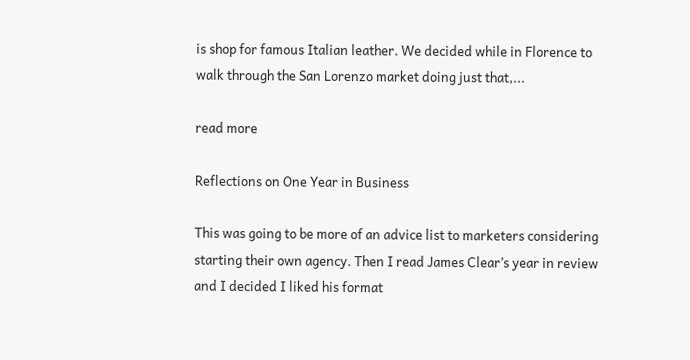is shop for famous Italian leather. We decided while in Florence to walk through the San Lorenzo market doing just that,...

read more

Reflections on One Year in Business

This was going to be more of an advice list to marketers considering starting their own agency. Then I read James Clear’s year in review and I decided I liked his format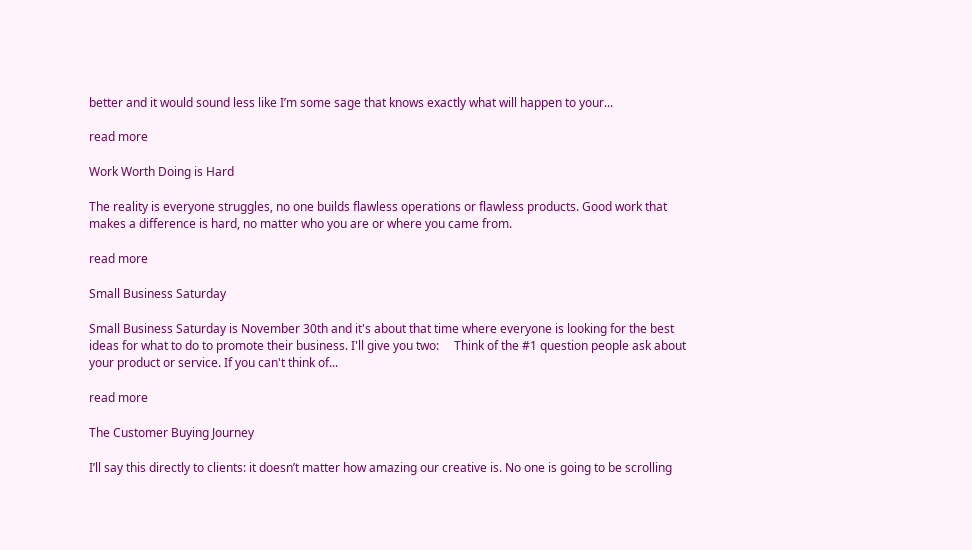better and it would sound less like I’m some sage that knows exactly what will happen to your...

read more

Work Worth Doing is Hard

The reality is everyone struggles, no one builds flawless operations or flawless products. Good work that makes a difference is hard, no matter who you are or where you came from.

read more

Small Business Saturday

Small Business Saturday is November 30th and it's about that time where everyone is looking for the best ideas for what to do to promote their business. I'll give you two:     Think of the #1 question people ask about your product or service. If you can't think of...

read more

The Customer Buying Journey

I’ll say this directly to clients: it doesn’t matter how amazing our creative is. No one is going to be scrolling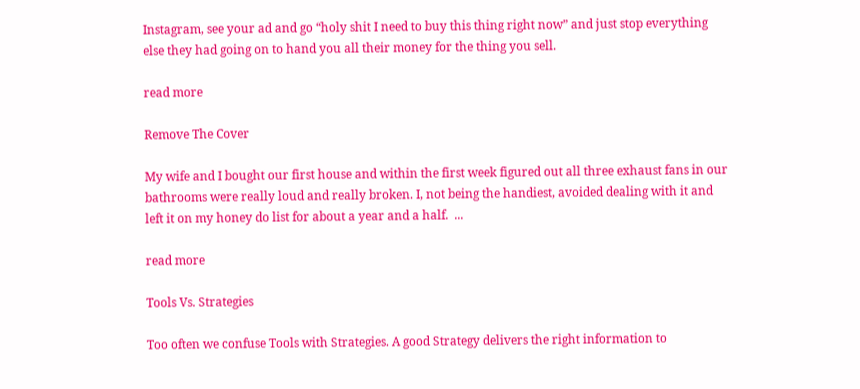Instagram, see your ad and go “holy shit I need to buy this thing right now” and just stop everything else they had going on to hand you all their money for the thing you sell.

read more

Remove The Cover

My wife and I bought our first house and within the first week figured out all three exhaust fans in our bathrooms were really loud and really broken. I, not being the handiest, avoided dealing with it and left it on my honey do list for about a year and a half.  ...

read more

Tools Vs. Strategies

Too often we confuse Tools with Strategies. A good Strategy delivers the right information to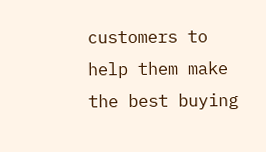customers to help them make the best buying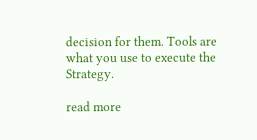decision for them. Tools are what you use to execute the Strategy.

read more